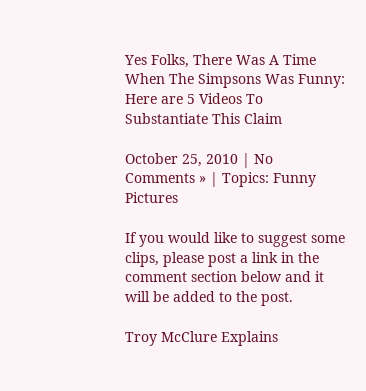Yes Folks, There Was A Time When The Simpsons Was Funny: Here are 5 Videos To Substantiate This Claim

October 25, 2010 | No Comments » | Topics: Funny Pictures

If you would like to suggest some clips, please post a link in the comment section below and it will be added to the post.

Troy McClure Explains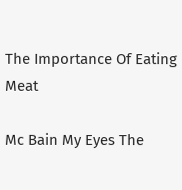The Importance Of Eating Meat

Mc Bain My Eyes The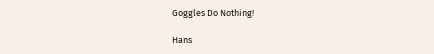Goggles Do Nothing!

Hans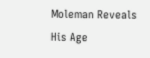Moleman Reveals His Age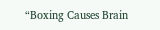“Boxing Causes Brain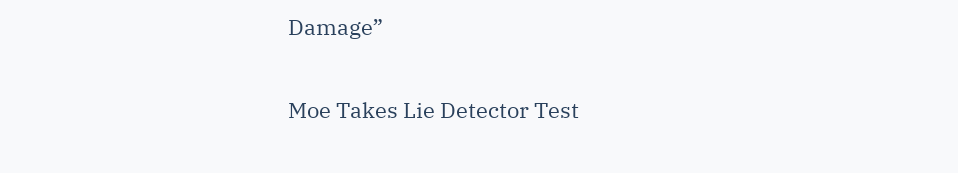Damage”

Moe Takes Lie Detector Test